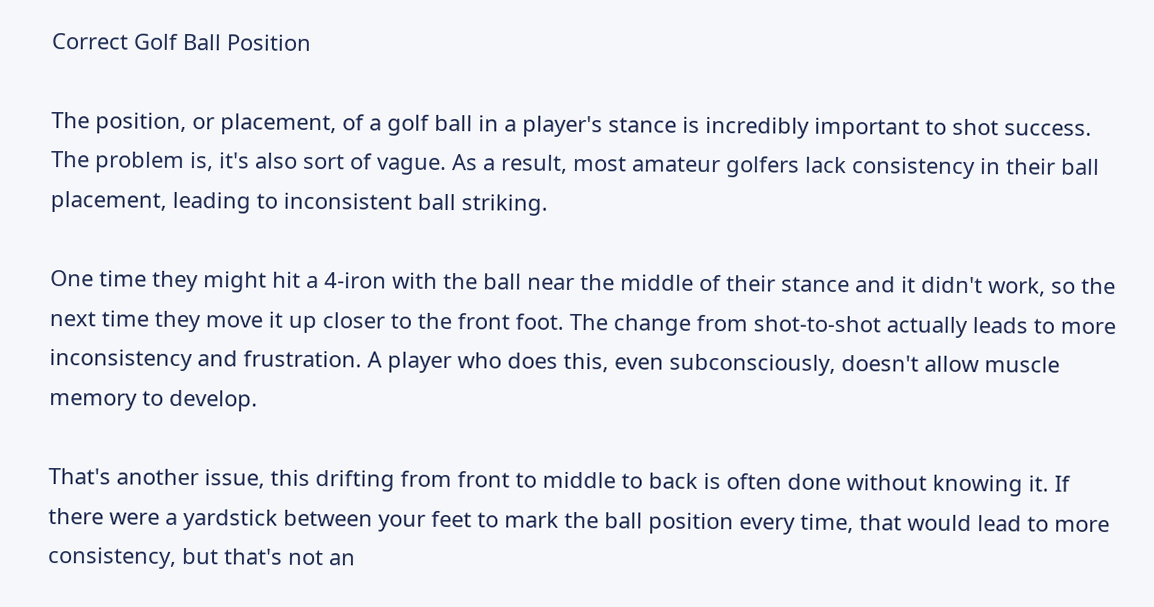Correct Golf Ball Position

The position, or placement, of a golf ball in a player's stance is incredibly important to shot success. The problem is, it's also sort of vague. As a result, most amateur golfers lack consistency in their ball placement, leading to inconsistent ball striking.

One time they might hit a 4-iron with the ball near the middle of their stance and it didn't work, so the next time they move it up closer to the front foot. The change from shot-to-shot actually leads to more inconsistency and frustration. A player who does this, even subconsciously, doesn't allow muscle memory to develop.

That's another issue, this drifting from front to middle to back is often done without knowing it. If there were a yardstick between your feet to mark the ball position every time, that would lead to more consistency, but that's not an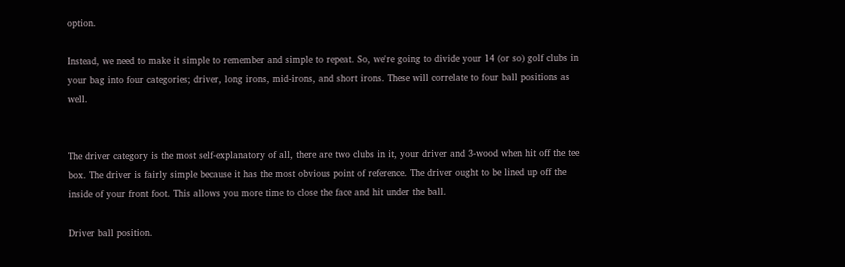option.

Instead, we need to make it simple to remember and simple to repeat. So, we're going to divide your 14 (or so) golf clubs in your bag into four categories; driver, long irons, mid-irons, and short irons. These will correlate to four ball positions as well.


The driver category is the most self-explanatory of all, there are two clubs in it, your driver and 3-wood when hit off the tee box. The driver is fairly simple because it has the most obvious point of reference. The driver ought to be lined up off the inside of your front foot. This allows you more time to close the face and hit under the ball.

Driver ball position.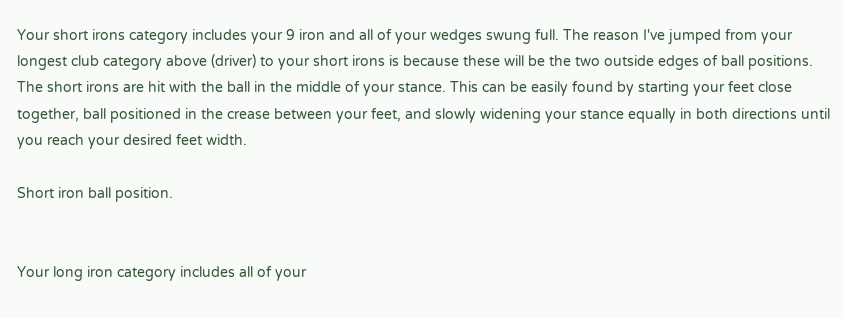Your short irons category includes your 9 iron and all of your wedges swung full. The reason I've jumped from your longest club category above (driver) to your short irons is because these will be the two outside edges of ball positions. The short irons are hit with the ball in the middle of your stance. This can be easily found by starting your feet close together, ball positioned in the crease between your feet, and slowly widening your stance equally in both directions until you reach your desired feet width.

Short iron ball position.


Your long iron category includes all of your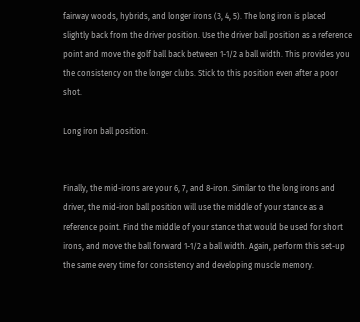fairway woods, hybrids, and longer irons (3, 4, 5). The long iron is placed slightly back from the driver position. Use the driver ball position as a reference point and move the golf ball back between 1-1/2 a ball width. This provides you the consistency on the longer clubs. Stick to this position even after a poor shot.

Long iron ball position.


Finally, the mid-irons are your 6, 7, and 8-iron. Similar to the long irons and driver, the mid-iron ball position will use the middle of your stance as a reference point. Find the middle of your stance that would be used for short irons, and move the ball forward 1-1/2 a ball width. Again, perform this set-up the same every time for consistency and developing muscle memory.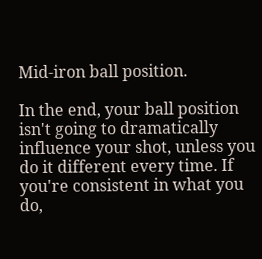Mid-iron ball position.

In the end, your ball position isn't going to dramatically influence your shot, unless you do it different every time. If you're consistent in what you do,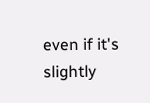even if it's slightly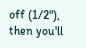off (1/2"), then you'll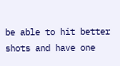be able to hit better shots and have one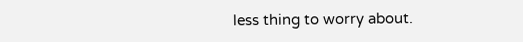less thing to worry about.